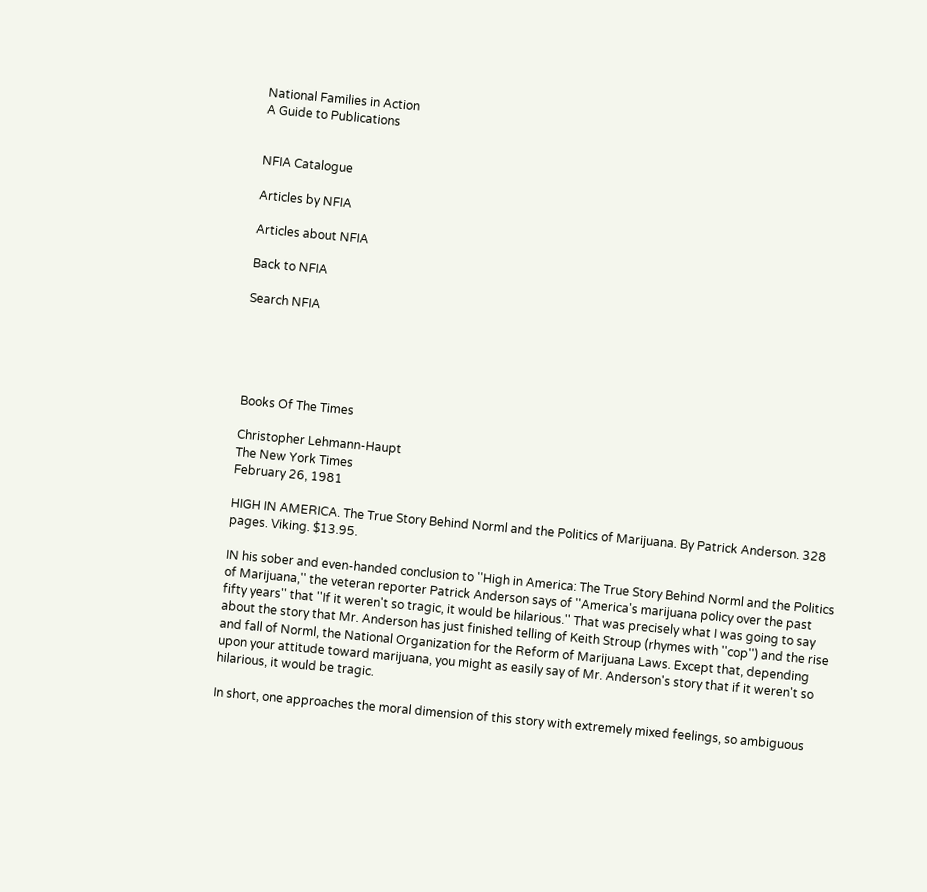National Families in Action
A Guide to Publications


NFIA Catalogue

Articles by NFIA

Articles about NFIA

Back to NFIA

Search NFIA





Books Of The Times

Christopher Lehmann-Haupt
The New York Times
February 26, 1981

HIGH IN AMERICA. The True Story Behind Norml and the Politics of Marijuana. By Patrick Anderson. 328 pages. Viking. $13.95.

IN his sober and even-handed conclusion to ''High in America: The True Story Behind Norml and the Politics of Marijuana,'' the veteran reporter Patrick Anderson says of ''America's marijuana policy over the past fifty years'' that ''If it weren't so tragic, it would be hilarious.'' That was precisely what I was going to say about the story that Mr. Anderson has just finished telling of Keith Stroup (rhymes with ''cop'') and the rise and fall of Norml, the National Organization for the Reform of Marijuana Laws. Except that, depending upon your attitude toward marijuana, you might as easily say of Mr. Anderson's story that if it weren't so hilarious, it would be tragic.

In short, one approaches the moral dimension of this story with extremely mixed feelings, so ambiguous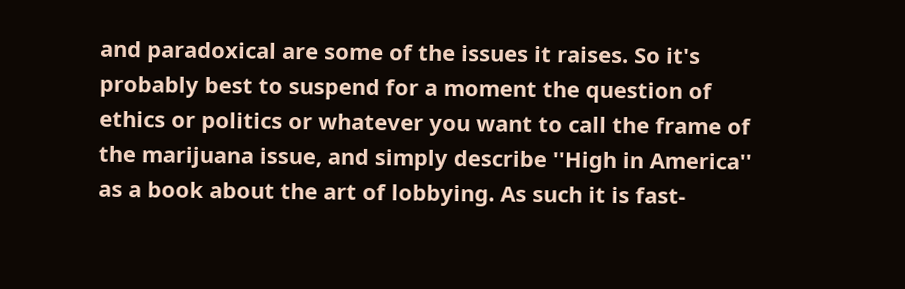and paradoxical are some of the issues it raises. So it's probably best to suspend for a moment the question of ethics or politics or whatever you want to call the frame of the marijuana issue, and simply describe ''High in America'' as a book about the art of lobbying. As such it is fast-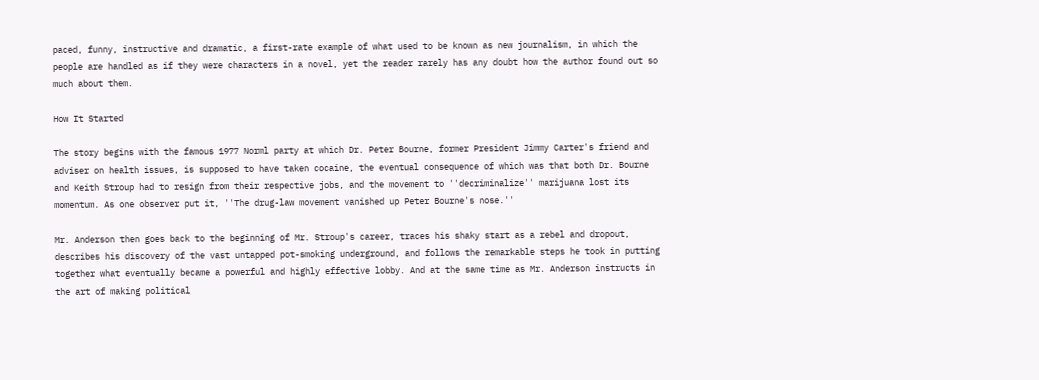paced, funny, instructive and dramatic, a first-rate example of what used to be known as new journalism, in which the people are handled as if they were characters in a novel, yet the reader rarely has any doubt how the author found out so much about them.

How It Started

The story begins with the famous 1977 Norml party at which Dr. Peter Bourne, former President Jimmy Carter's friend and adviser on health issues, is supposed to have taken cocaine, the eventual consequence of which was that both Dr. Bourne and Keith Stroup had to resign from their respective jobs, and the movement to ''decriminalize'' marijuana lost its momentum. As one observer put it, ''The drug-law movement vanished up Peter Bourne's nose.''

Mr. Anderson then goes back to the beginning of Mr. Stroup's career, traces his shaky start as a rebel and dropout, describes his discovery of the vast untapped pot-smoking underground, and follows the remarkable steps he took in putting together what eventually became a powerful and highly effective lobby. And at the same time as Mr. Anderson instructs in the art of making political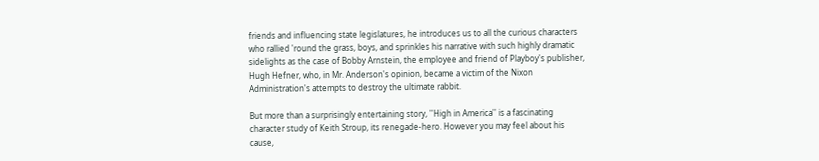friends and influencing state legislatures, he introduces us to all the curious characters who rallied 'round the grass, boys, and sprinkles his narrative with such highly dramatic sidelights as the case of Bobby Arnstein, the employee and friend of Playboy's publisher, Hugh Hefner, who, in Mr. Anderson's opinion, became a victim of the Nixon Administration's attempts to destroy the ultimate rabbit.

But more than a surprisingly entertaining story, ''High in America'' is a fascinating character study of Keith Stroup, its renegade-hero. However you may feel about his cause,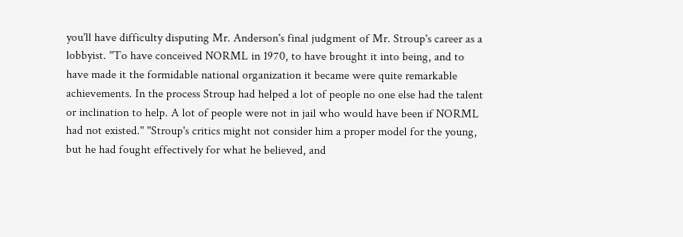you'll have difficulty disputing Mr. Anderson's final judgment of Mr. Stroup's career as a lobbyist. ''To have conceived NORML in 1970, to have brought it into being, and to have made it the formidable national organization it became were quite remarkable achievements. In the process Stroup had helped a lot of people no one else had the talent or inclination to help. A lot of people were not in jail who would have been if NORML had not existed.'' ''Stroup's critics might not consider him a proper model for the young, but he had fought effectively for what he believed, and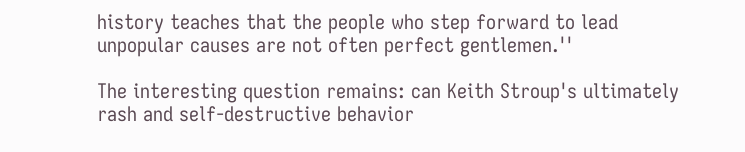history teaches that the people who step forward to lead unpopular causes are not often perfect gentlemen.''

The interesting question remains: can Keith Stroup's ultimately rash and self-destructive behavior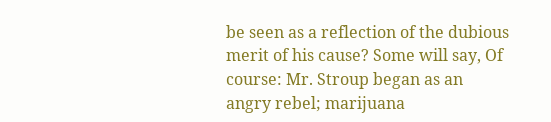be seen as a reflection of the dubious merit of his cause? Some will say, Of course: Mr. Stroup began as an angry rebel; marijuana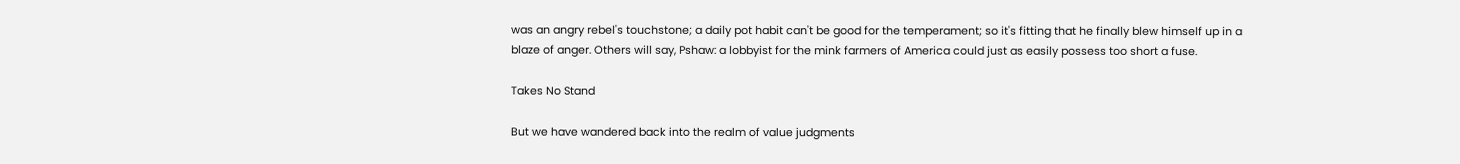was an angry rebel's touchstone; a daily pot habit can't be good for the temperament; so it's fitting that he finally blew himself up in a blaze of anger. Others will say, Pshaw: a lobbyist for the mink farmers of America could just as easily possess too short a fuse.

Takes No Stand

But we have wandered back into the realm of value judgments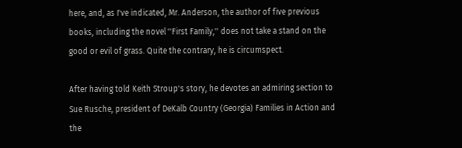here, and, as I've indicated, Mr. Anderson, the author of five previous books, including the novel ''First Family,'' does not take a stand on the good or evil of grass. Quite the contrary, he is circumspect.

After having told Keith Stroup's story, he devotes an admiring section to Sue Rusche, president of DeKalb Country (Georgia) Families in Action and the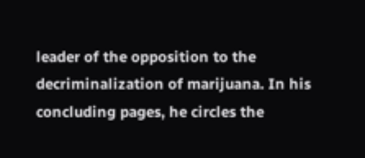leader of the opposition to the decriminalization of marijuana. In his concluding pages, he circles the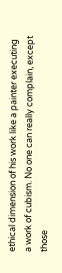ethical dimension of his work like a painter executing a work of cubism. No one can really complain, except those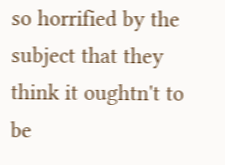so horrified by the subject that they think it oughtn't to be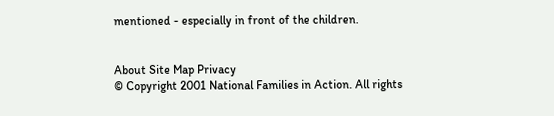mentioned - especially in front of the children.


About Site Map Privacy
© Copyright 2001 National Families in Action. All rights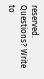reserved.
Questions? Write to